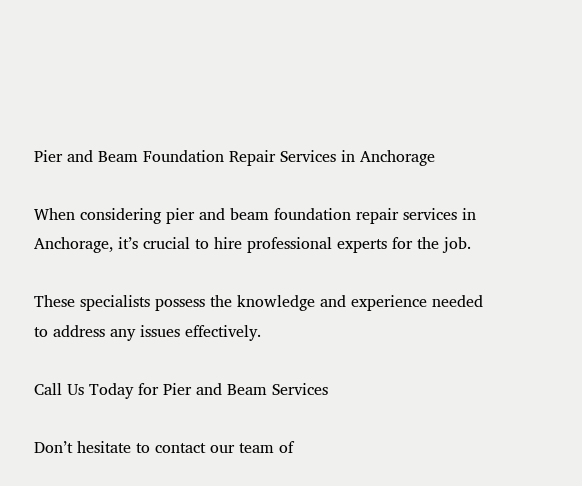Pier and Beam Foundation Repair Services in Anchorage

When considering pier and beam foundation repair services in Anchorage, it’s crucial to hire professional experts for the job.

These specialists possess the knowledge and experience needed to address any issues effectively.

Call Us Today for Pier and Beam Services

Don’t hesitate to contact our team of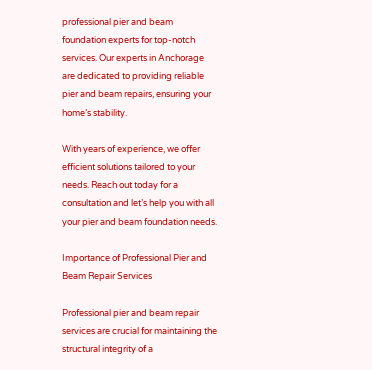professional pier and beam foundation experts for top-notch services. Our experts in Anchorage are dedicated to providing reliable pier and beam repairs, ensuring your home’s stability.

With years of experience, we offer efficient solutions tailored to your needs. Reach out today for a consultation and let’s help you with all your pier and beam foundation needs.

Importance of Professional Pier and Beam Repair Services

Professional pier and beam repair services are crucial for maintaining the structural integrity of a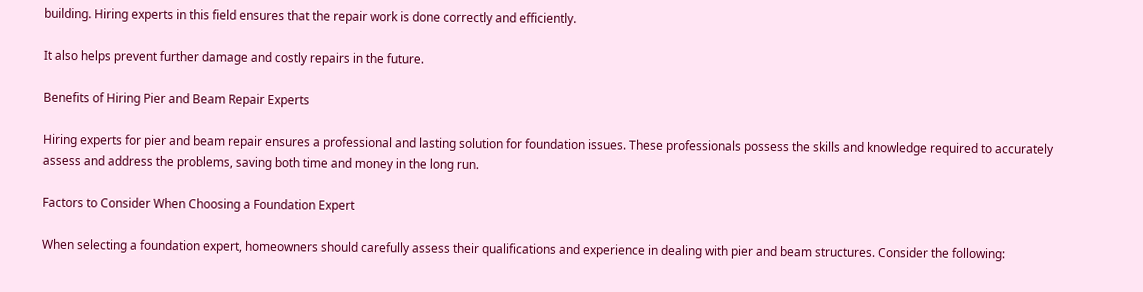building. Hiring experts in this field ensures that the repair work is done correctly and efficiently.

It also helps prevent further damage and costly repairs in the future.

Benefits of Hiring Pier and Beam Repair Experts

Hiring experts for pier and beam repair ensures a professional and lasting solution for foundation issues. These professionals possess the skills and knowledge required to accurately assess and address the problems, saving both time and money in the long run.

Factors to Consider When Choosing a Foundation Expert

When selecting a foundation expert, homeowners should carefully assess their qualifications and experience in dealing with pier and beam structures. Consider the following: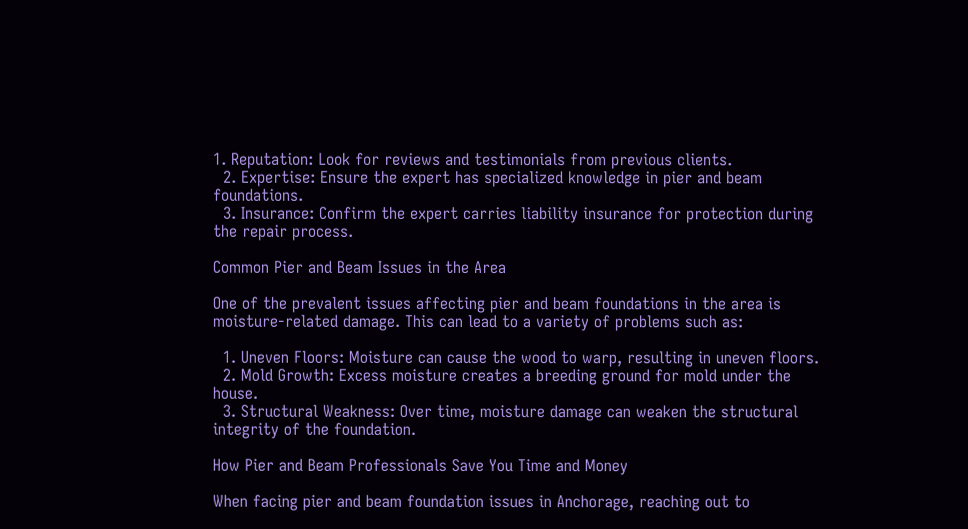1. Reputation: Look for reviews and testimonials from previous clients.
  2. Expertise: Ensure the expert has specialized knowledge in pier and beam foundations.
  3. Insurance: Confirm the expert carries liability insurance for protection during the repair process.

Common Pier and Beam Issues in the Area

One of the prevalent issues affecting pier and beam foundations in the area is moisture-related damage. This can lead to a variety of problems such as:

  1. Uneven Floors: Moisture can cause the wood to warp, resulting in uneven floors.
  2. Mold Growth: Excess moisture creates a breeding ground for mold under the house.
  3. Structural Weakness: Over time, moisture damage can weaken the structural integrity of the foundation.

How Pier and Beam Professionals Save You Time and Money

When facing pier and beam foundation issues in Anchorage, reaching out to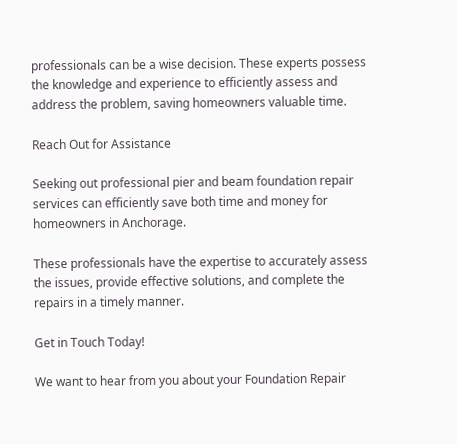professionals can be a wise decision. These experts possess the knowledge and experience to efficiently assess and address the problem, saving homeowners valuable time.

Reach Out for Assistance

Seeking out professional pier and beam foundation repair services can efficiently save both time and money for homeowners in Anchorage.

These professionals have the expertise to accurately assess the issues, provide effective solutions, and complete the repairs in a timely manner.

Get in Touch Today!

We want to hear from you about your Foundation Repair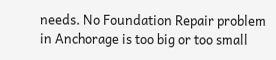needs. No Foundation Repair problem in Anchorage is too big or too small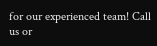for our experienced team! Call us or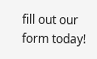fill out our form today!